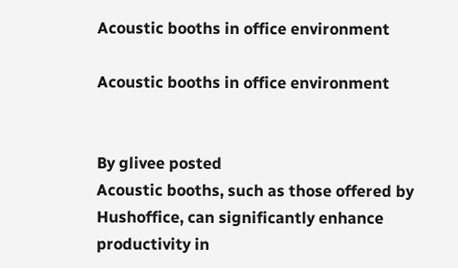Acoustic booths in office environment

Acoustic booths in office environment


By glivee posted
Acoustic booths, such as those offered by Hushoffice, can significantly enhance productivity in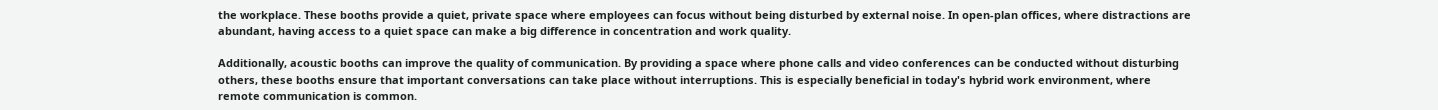the workplace. These booths provide a quiet, private space where employees can focus without being disturbed by external noise. In open-plan offices, where distractions are abundant, having access to a quiet space can make a big difference in concentration and work quality.

Additionally, acoustic booths can improve the quality of communication. By providing a space where phone calls and video conferences can be conducted without disturbing others, these booths ensure that important conversations can take place without interruptions. This is especially beneficial in today's hybrid work environment, where remote communication is common.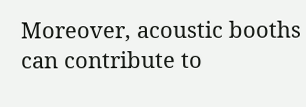Moreover, acoustic booths can contribute to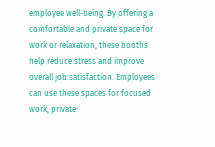employee well-being. By offering a comfortable and private space for work or relaxation, these booths help reduce stress and improve overall job satisfaction. Employees can use these spaces for focused work, private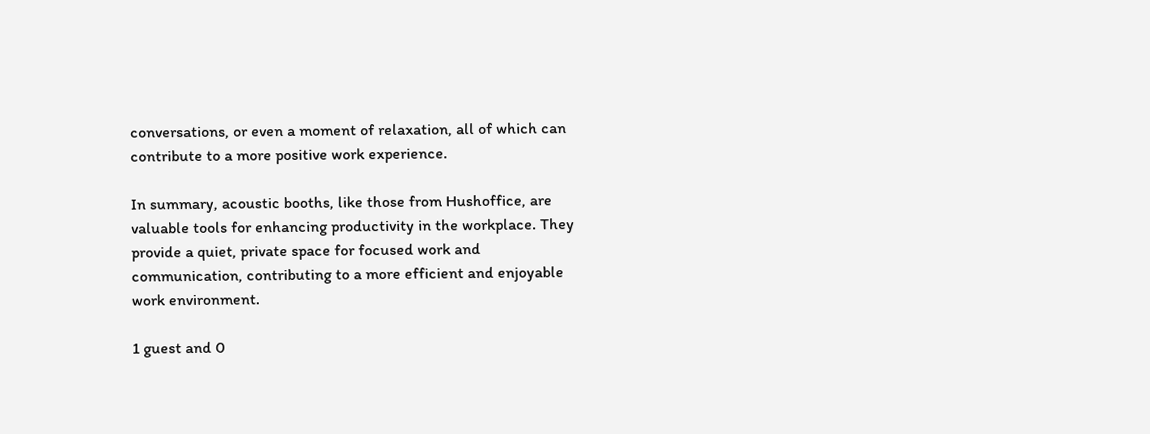conversations, or even a moment of relaxation, all of which can contribute to a more positive work experience.

In summary, acoustic booths, like those from Hushoffice, are valuable tools for enhancing productivity in the workplace. They provide a quiet, private space for focused work and communication, contributing to a more efficient and enjoyable work environment.

1 guest and 0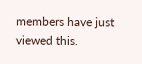members have just viewed this.